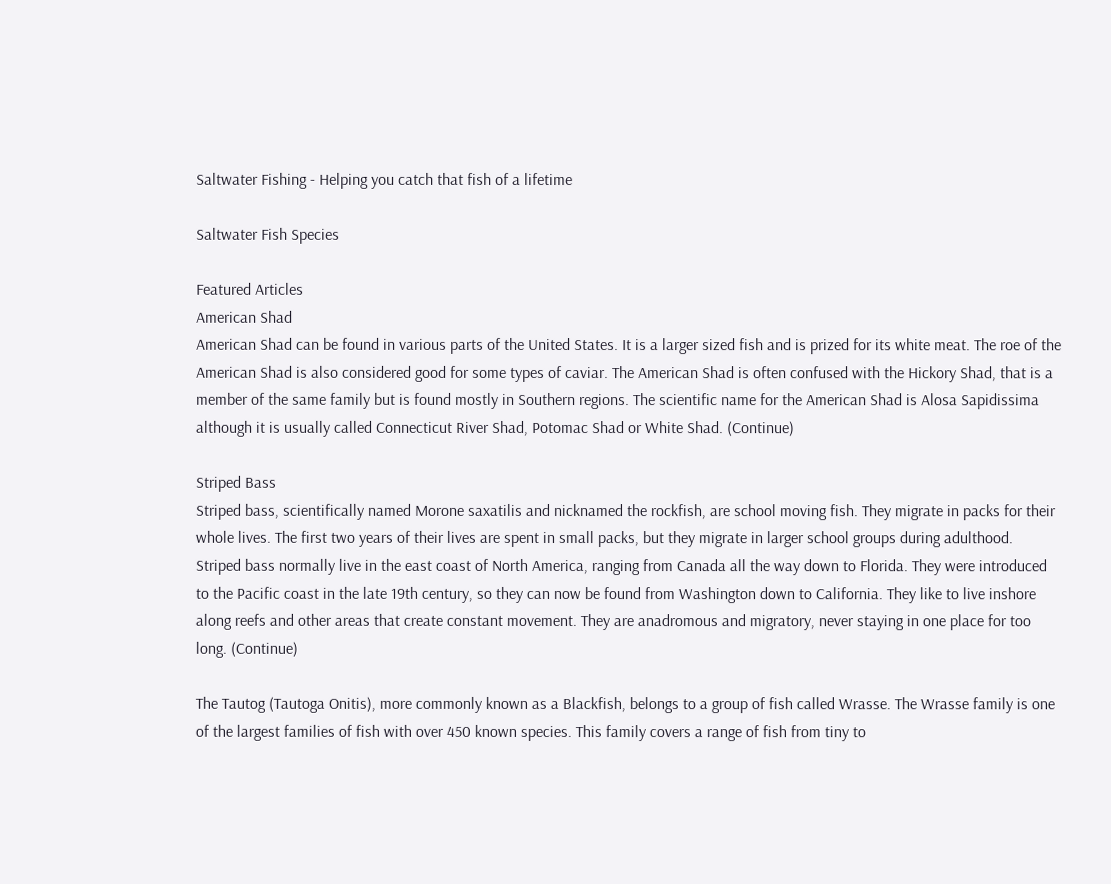Saltwater Fishing - Helping you catch that fish of a lifetime

Saltwater Fish Species

Featured Articles
American Shad
American Shad can be found in various parts of the United States. It is a larger sized fish and is prized for its white meat. The roe of the American Shad is also considered good for some types of caviar. The American Shad is often confused with the Hickory Shad, that is a member of the same family but is found mostly in Southern regions. The scientific name for the American Shad is Alosa Sapidissima although it is usually called Connecticut River Shad, Potomac Shad or White Shad. (Continue)

Striped Bass
Striped bass, scientifically named Morone saxatilis and nicknamed the rockfish, are school moving fish. They migrate in packs for their whole lives. The first two years of their lives are spent in small packs, but they migrate in larger school groups during adulthood. Striped bass normally live in the east coast of North America, ranging from Canada all the way down to Florida. They were introduced to the Pacific coast in the late 19th century, so they can now be found from Washington down to California. They like to live inshore along reefs and other areas that create constant movement. They are anadromous and migratory, never staying in one place for too long. (Continue)

The Tautog (Tautoga Onitis), more commonly known as a Blackfish, belongs to a group of fish called Wrasse. The Wrasse family is one of the largest families of fish with over 450 known species. This family covers a range of fish from tiny to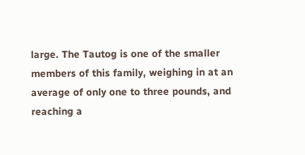large. The Tautog is one of the smaller members of this family, weighing in at an average of only one to three pounds, and reaching a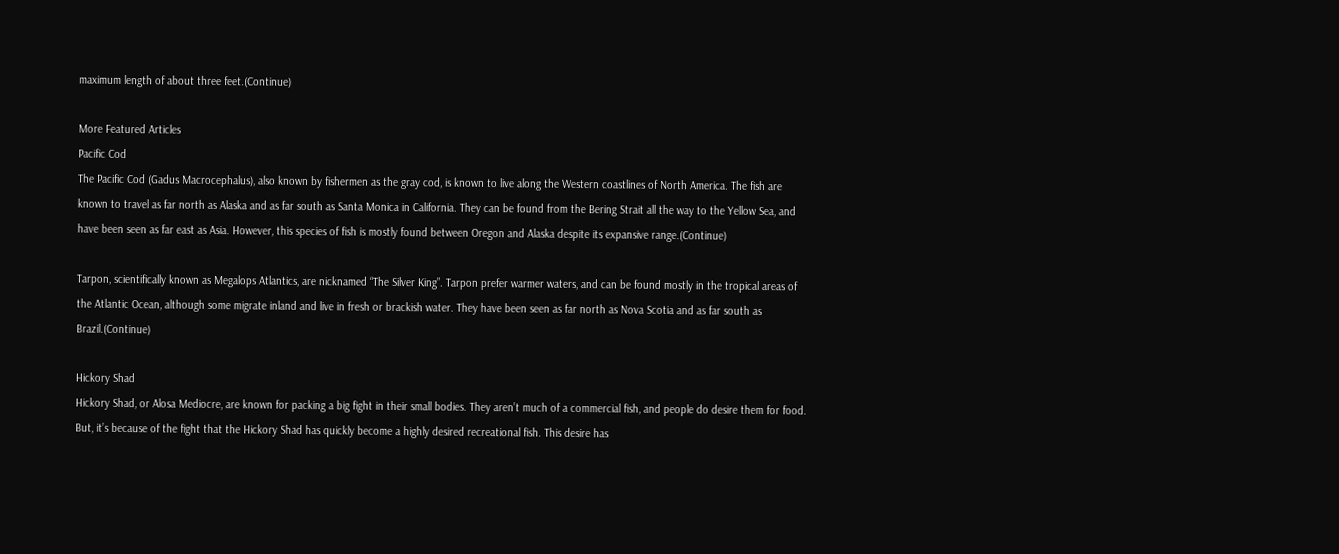maximum length of about three feet.(Continue)

More Featured Articles
Pacific Cod
The Pacific Cod (Gadus Macrocephalus), also known by fishermen as the gray cod, is known to live along the Western coastlines of North America. The fish are known to travel as far north as Alaska and as far south as Santa Monica in California. They can be found from the Bering Strait all the way to the Yellow Sea, and have been seen as far east as Asia. However, this species of fish is mostly found between Oregon and Alaska despite its expansive range.(Continue)

Tarpon, scientifically known as Megalops Atlantics, are nicknamed “The Silver King”. Tarpon prefer warmer waters, and can be found mostly in the tropical areas of the Atlantic Ocean, although some migrate inland and live in fresh or brackish water. They have been seen as far north as Nova Scotia and as far south as Brazil.(Continue)

Hickory Shad
Hickory Shad, or Alosa Mediocre, are known for packing a big fight in their small bodies. They aren’t much of a commercial fish, and people do desire them for food. But, it’s because of the fight that the Hickory Shad has quickly become a highly desired recreational fish. This desire has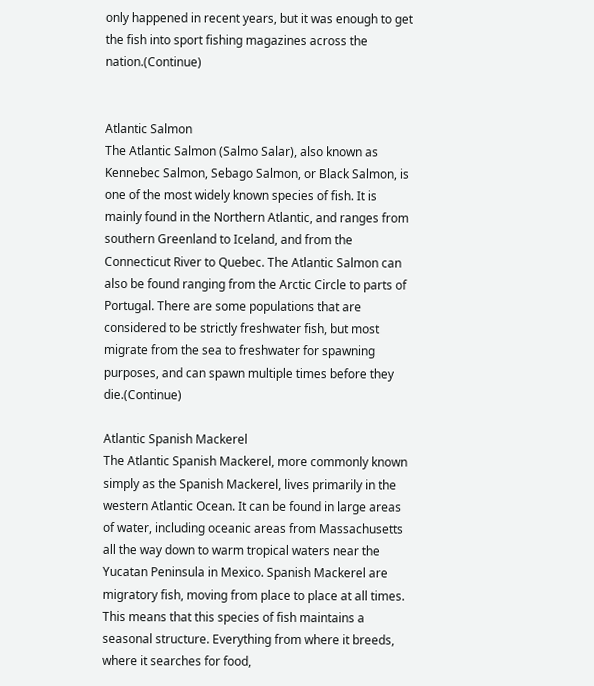only happened in recent years, but it was enough to get the fish into sport fishing magazines across the nation.(Continue)


Atlantic Salmon
The Atlantic Salmon (Salmo Salar), also known as Kennebec Salmon, Sebago Salmon, or Black Salmon, is one of the most widely known species of fish. It is mainly found in the Northern Atlantic, and ranges from southern Greenland to Iceland, and from the Connecticut River to Quebec. The Atlantic Salmon can also be found ranging from the Arctic Circle to parts of Portugal. There are some populations that are considered to be strictly freshwater fish, but most migrate from the sea to freshwater for spawning purposes, and can spawn multiple times before they die.(Continue)

Atlantic Spanish Mackerel
The Atlantic Spanish Mackerel, more commonly known simply as the Spanish Mackerel, lives primarily in the western Atlantic Ocean. It can be found in large areas of water, including oceanic areas from Massachusetts all the way down to warm tropical waters near the Yucatan Peninsula in Mexico. Spanish Mackerel are migratory fish, moving from place to place at all times. This means that this species of fish maintains a seasonal structure. Everything from where it breeds, where it searches for food,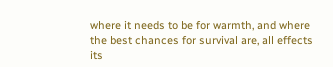where it needs to be for warmth, and where the best chances for survival are, all effects its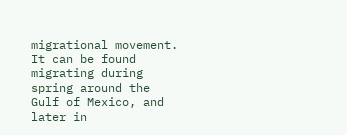migrational movement. It can be found migrating during spring around the Gulf of Mexico, and later in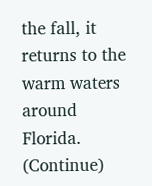the fall, it returns to the warm waters around Florida. (Continue)